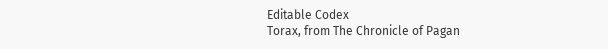Editable Codex
Torax, from The Chronicle of Pagan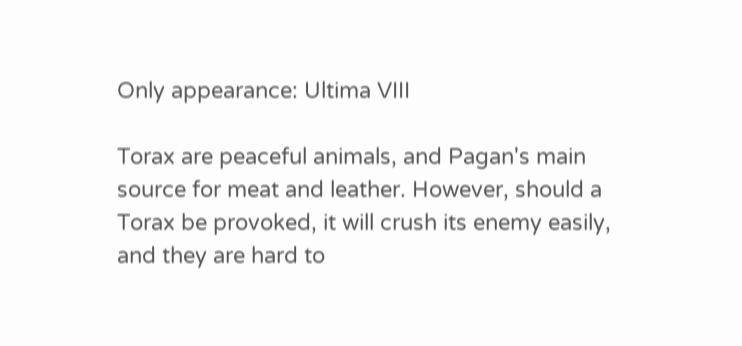Only appearance: Ultima VIII

Torax are peaceful animals, and Pagan's main source for meat and leather. However, should a Torax be provoked, it will crush its enemy easily, and they are hard to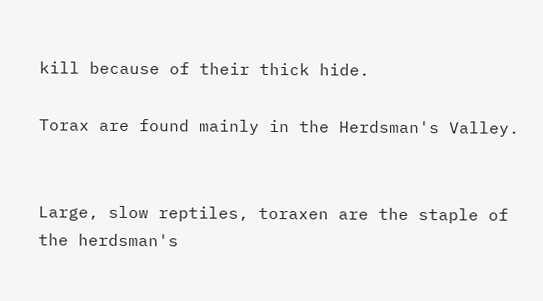kill because of their thick hide.

Torax are found mainly in the Herdsman's Valley.


Large, slow reptiles, toraxen are the staple of the herdsman's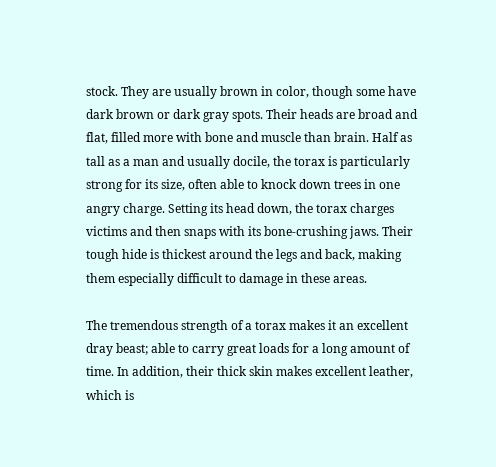stock. They are usually brown in color, though some have dark brown or dark gray spots. Their heads are broad and flat, filled more with bone and muscle than brain. Half as tall as a man and usually docile, the torax is particularly strong for its size, often able to knock down trees in one angry charge. Setting its head down, the torax charges victims and then snaps with its bone-crushing jaws. Their tough hide is thickest around the legs and back, making them especially difficult to damage in these areas.

The tremendous strength of a torax makes it an excellent dray beast; able to carry great loads for a long amount of time. In addition, their thick skin makes excellent leather, which is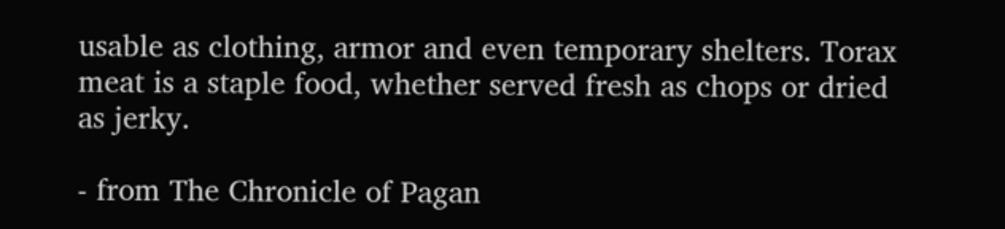usable as clothing, armor and even temporary shelters. Torax meat is a staple food, whether served fresh as chops or dried as jerky.

- from The Chronicle of Pagan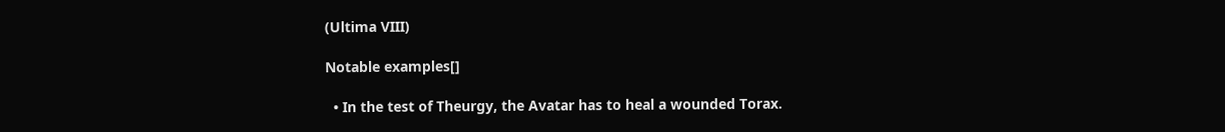(Ultima VIII)

Notable examples[]

  • In the test of Theurgy, the Avatar has to heal a wounded Torax.